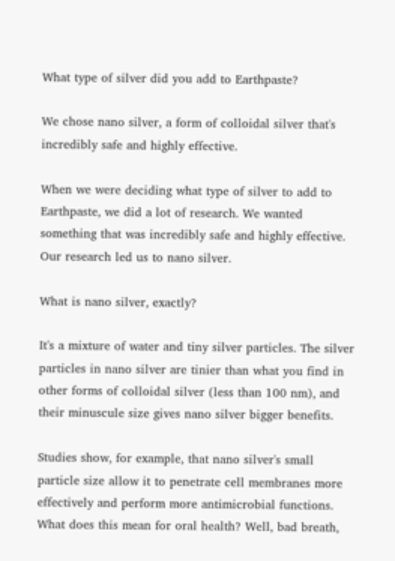What type of silver did you add to Earthpaste?

We chose nano silver, a form of colloidal silver that's incredibly safe and highly effective.

When we were deciding what type of silver to add to Earthpaste, we did a lot of research. We wanted something that was incredibly safe and highly effective. Our research led us to nano silver.

What is nano silver, exactly?

It's a mixture of water and tiny silver particles. The silver particles in nano silver are tinier than what you find in other forms of colloidal silver (less than 100 nm), and their minuscule size gives nano silver bigger benefits.

Studies show, for example, that nano silver's small particle size allow it to penetrate cell membranes more effectively and perform more antimicrobial functions. What does this mean for oral health? Well, bad breath,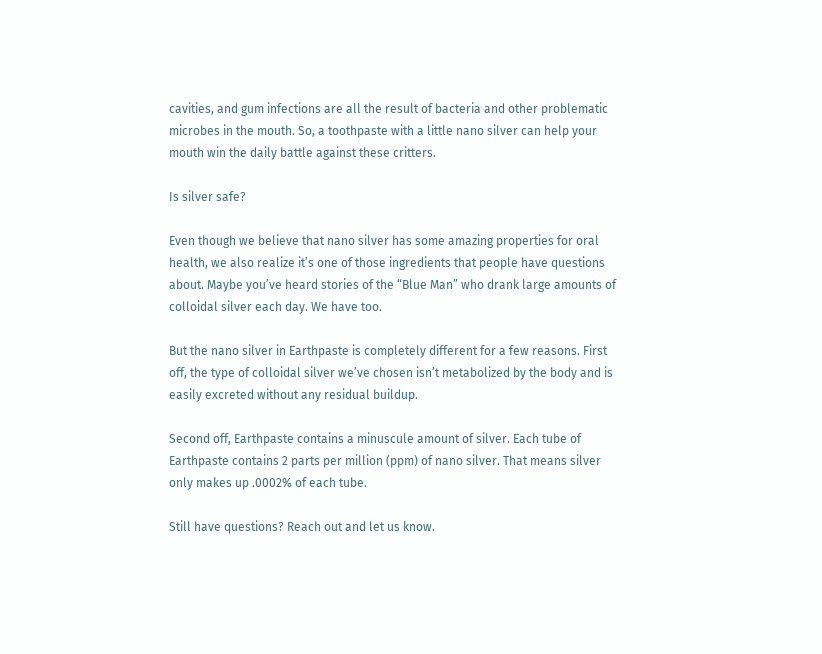cavities, and gum infections are all the result of bacteria and other problematic microbes in the mouth. So, a toothpaste with a little nano silver can help your mouth win the daily battle against these critters.

Is silver safe?

Even though we believe that nano silver has some amazing properties for oral health, we also realize it’s one of those ingredients that people have questions about. Maybe you’ve heard stories of the “Blue Man” who drank large amounts of colloidal silver each day. We have too.

But the nano silver in Earthpaste is completely different for a few reasons. First off, the type of colloidal silver we’ve chosen isn’t metabolized by the body and is easily excreted without any residual buildup.

Second off, Earthpaste contains a minuscule amount of silver. Each tube of Earthpaste contains 2 parts per million (ppm) of nano silver. That means silver only makes up .0002% of each tube.

Still have questions? Reach out and let us know.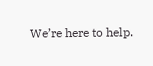We’re here to help.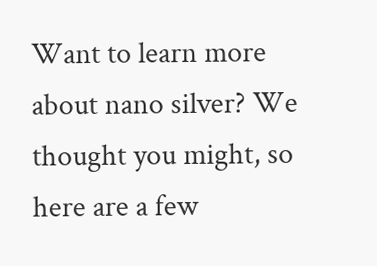Want to learn more about nano silver? We thought you might, so here are a few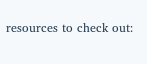resources to check out: